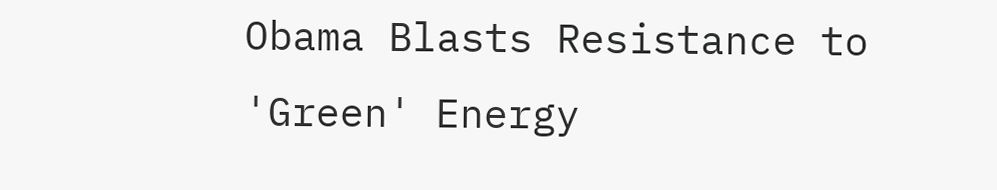Obama Blasts Resistance to 'Green' Energy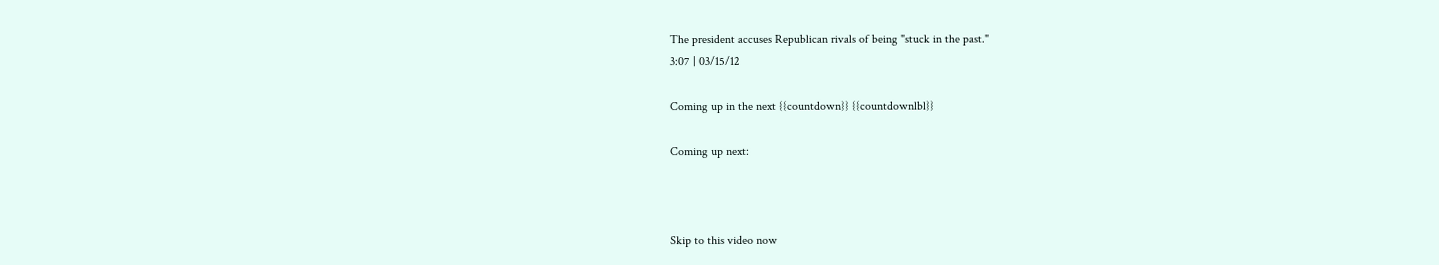The president accuses Republican rivals of being "stuck in the past."
3:07 | 03/15/12

Coming up in the next {{countdown}} {{countdownlbl}}

Coming up next:



Skip to this video now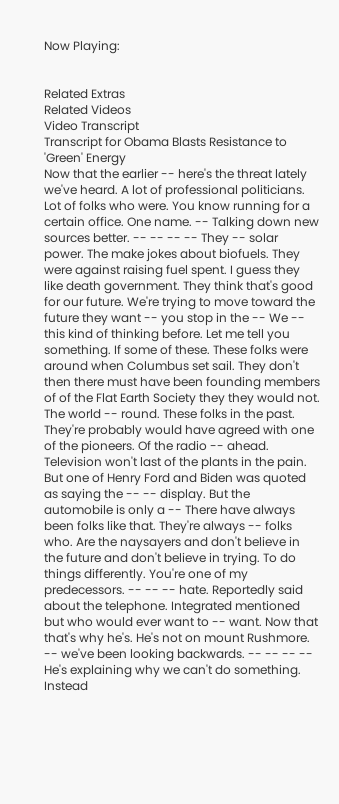Now Playing:


Related Extras
Related Videos
Video Transcript
Transcript for Obama Blasts Resistance to 'Green' Energy
Now that the earlier -- here's the threat lately we've heard. A lot of professional politicians. Lot of folks who were. You know running for a certain office. One name. -- Talking down new sources better. -- -- -- -- They -- solar power. The make jokes about biofuels. They were against raising fuel spent. I guess they like death government. They think that's good for our future. We're trying to move toward the future they want -- you stop in the -- We -- this kind of thinking before. Let me tell you something. If some of these. These folks were around when Columbus set sail. They don't then there must have been founding members of of the Flat Earth Society they they would not. The world -- round. These folks in the past. They're probably would have agreed with one of the pioneers. Of the radio -- ahead. Television won't last of the plants in the pain. But one of Henry Ford and Biden was quoted as saying the -- -- display. But the automobile is only a -- There have always been folks like that. They're always -- folks who. Are the naysayers and don't believe in the future and don't believe in trying. To do things differently. You're one of my predecessors. -- -- -- hate. Reportedly said about the telephone. Integrated mentioned but who would ever want to -- want. Now that that's why he's. He's not on mount Rushmore. -- we've been looking backwards. -- -- -- -- He's explaining why we can't do something. Instead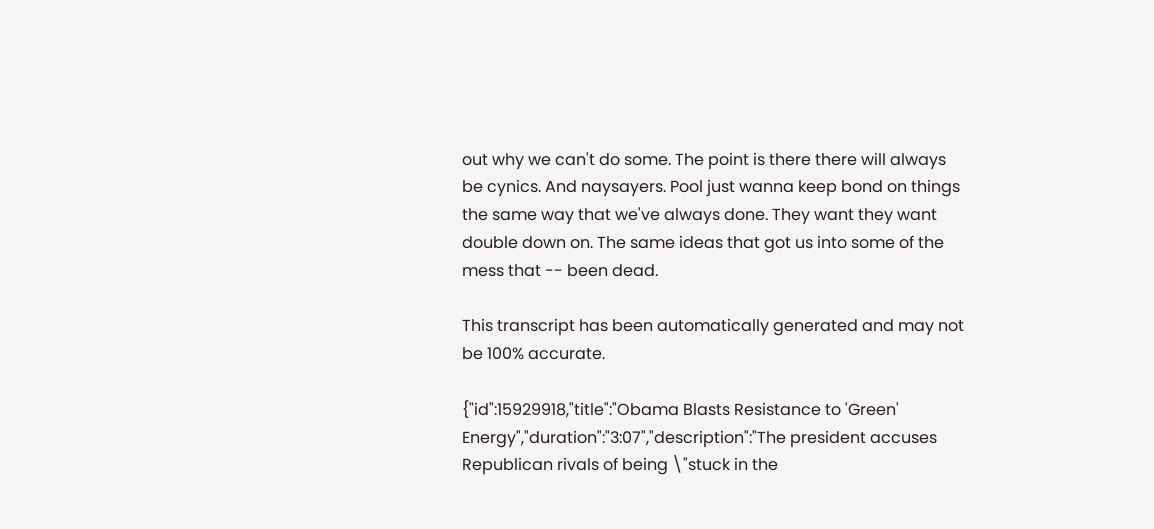out why we can't do some. The point is there there will always be cynics. And naysayers. Pool just wanna keep bond on things the same way that we've always done. They want they want double down on. The same ideas that got us into some of the mess that -- been dead.

This transcript has been automatically generated and may not be 100% accurate.

{"id":15929918,"title":"Obama Blasts Resistance to 'Green' Energy","duration":"3:07","description":"The president accuses Republican rivals of being \"stuck in the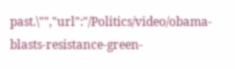past.\"","url":"/Politics/video/obama-blasts-resistance-green-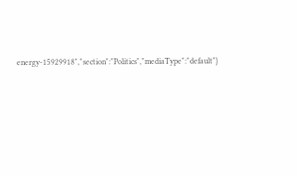energy-15929918","section":"Politics","mediaType":"default"}